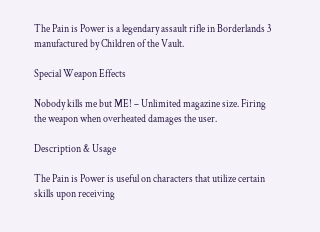The Pain is Power is a legendary assault rifle in Borderlands 3 manufactured by Children of the Vault.

Special Weapon Effects

Nobody kills me but ME! – Unlimited magazine size. Firing the weapon when overheated damages the user.

Description & Usage

The Pain is Power is useful on characters that utilize certain skills upon receiving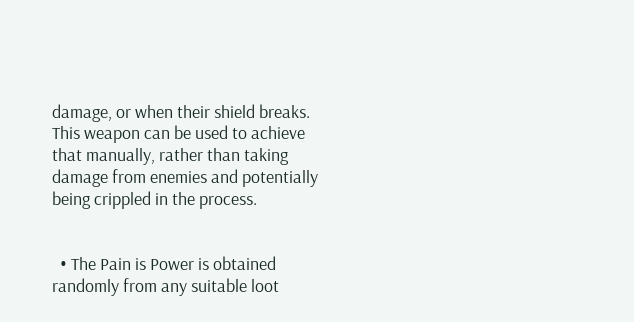damage, or when their shield breaks. This weapon can be used to achieve that manually, rather than taking damage from enemies and potentially being crippled in the process.


  • The Pain is Power is obtained randomly from any suitable loot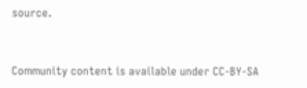source.


Community content is available under CC-BY-SA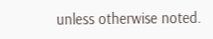unless otherwise noted.